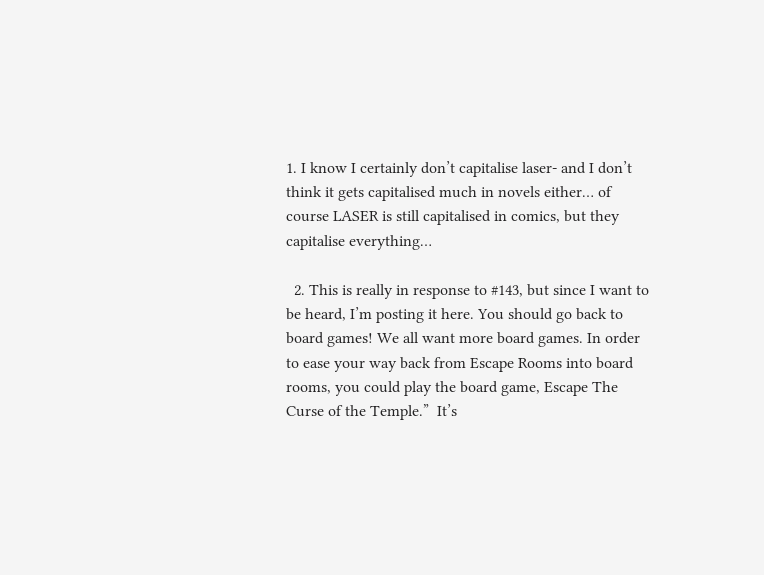1. I know I certainly don’t capitalise laser- and I don’t think it gets capitalised much in novels either… of course LASER is still capitalised in comics, but they capitalise everything…

  2. This is really in response to #143, but since I want to be heard, I’m posting it here. You should go back to board games! We all want more board games. In order to ease your way back from Escape Rooms into board rooms, you could play the board game, Escape The Curse of the Temple.”  It’s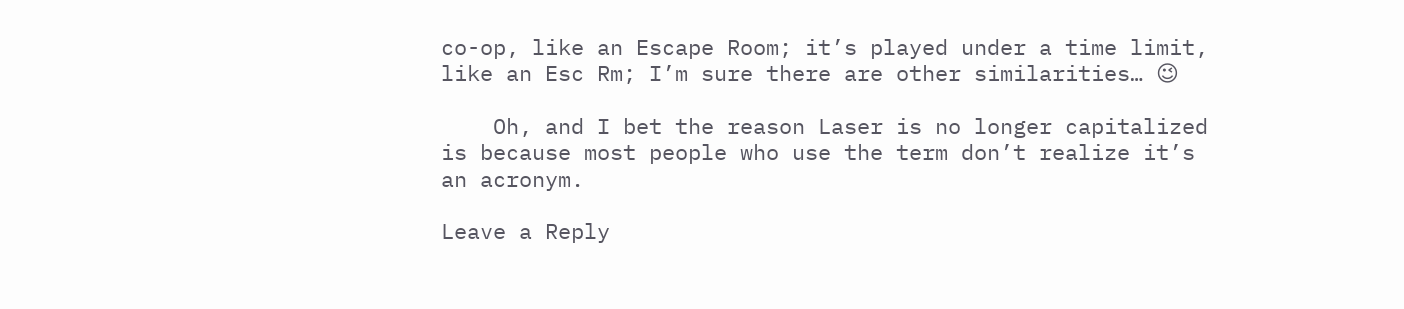co-op, like an Escape Room; it’s played under a time limit, like an Esc Rm; I’m sure there are other similarities… 😉

    Oh, and I bet the reason Laser is no longer capitalized is because most people who use the term don’t realize it’s an acronym.

Leave a Reply